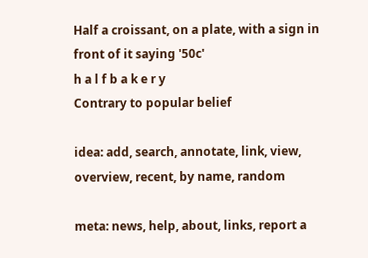Half a croissant, on a plate, with a sign in front of it saying '50c'
h a l f b a k e r y
Contrary to popular belief

idea: add, search, annotate, link, view, overview, recent, by name, random

meta: news, help, about, links, report a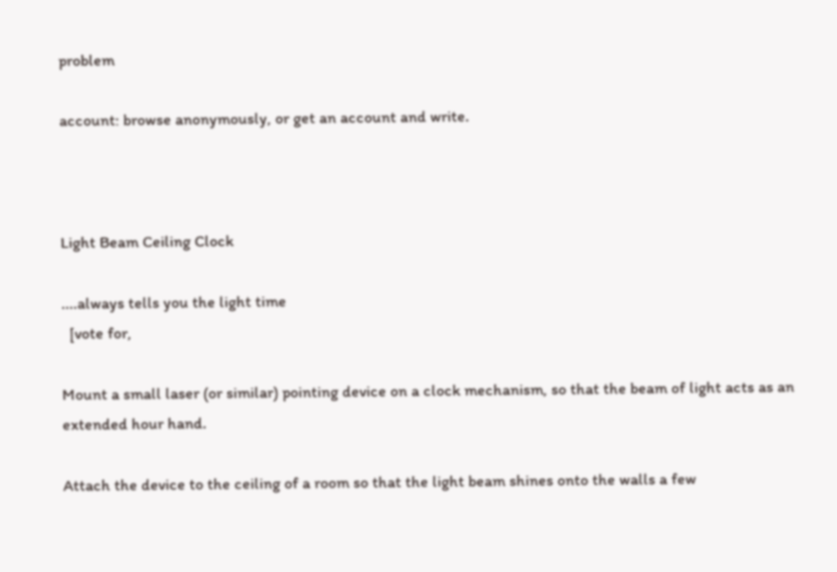problem

account: browse anonymously, or get an account and write.



Light Beam Ceiling Clock

....always tells you the light time
  [vote for,

Mount a small laser (or similar) pointing device on a clock mechanism, so that the beam of light acts as an extended hour hand.

Attach the device to the ceiling of a room so that the light beam shines onto the walls a few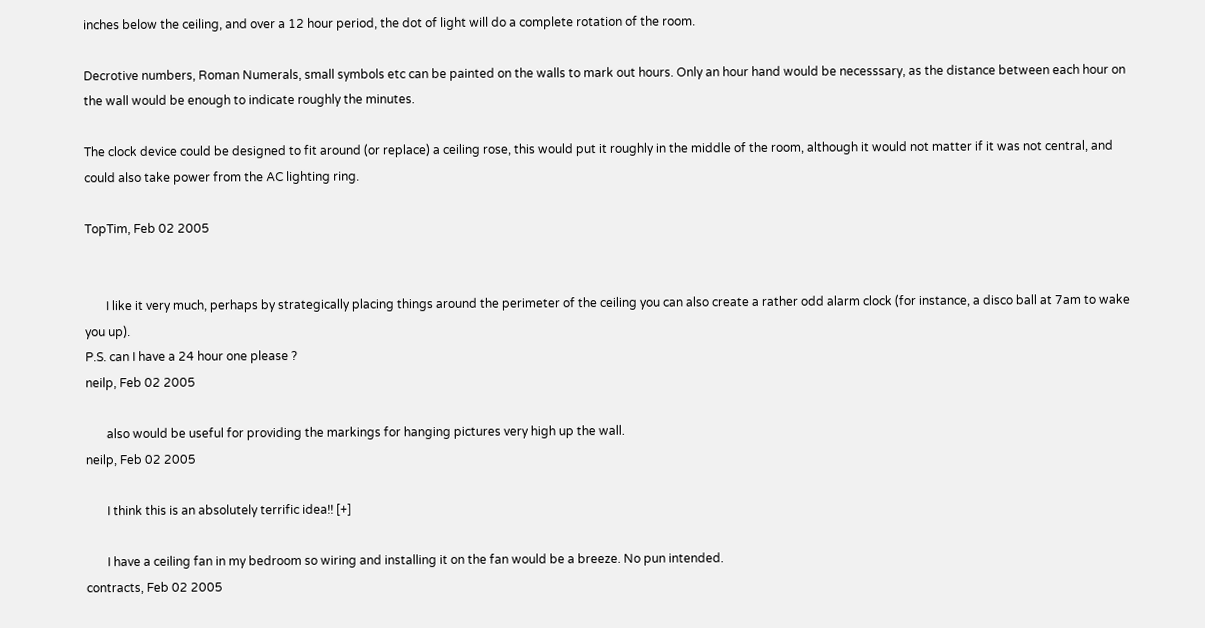inches below the ceiling, and over a 12 hour period, the dot of light will do a complete rotation of the room.

Decrotive numbers, Roman Numerals, small symbols etc can be painted on the walls to mark out hours. Only an hour hand would be necesssary, as the distance between each hour on the wall would be enough to indicate roughly the minutes.

The clock device could be designed to fit around (or replace) a ceiling rose, this would put it roughly in the middle of the room, although it would not matter if it was not central, and could also take power from the AC lighting ring.

TopTim, Feb 02 2005


       I like it very much, perhaps by strategically placing things around the perimeter of the ceiling you can also create a rather odd alarm clock (for instance, a disco ball at 7am to wake you up).
P.S. can I have a 24 hour one please ?
neilp, Feb 02 2005

       also would be useful for providing the markings for hanging pictures very high up the wall.
neilp, Feb 02 2005

       I think this is an absolutely terrific idea!! [+]

       I have a ceiling fan in my bedroom so wiring and installing it on the fan would be a breeze. No pun intended.
contracts, Feb 02 2005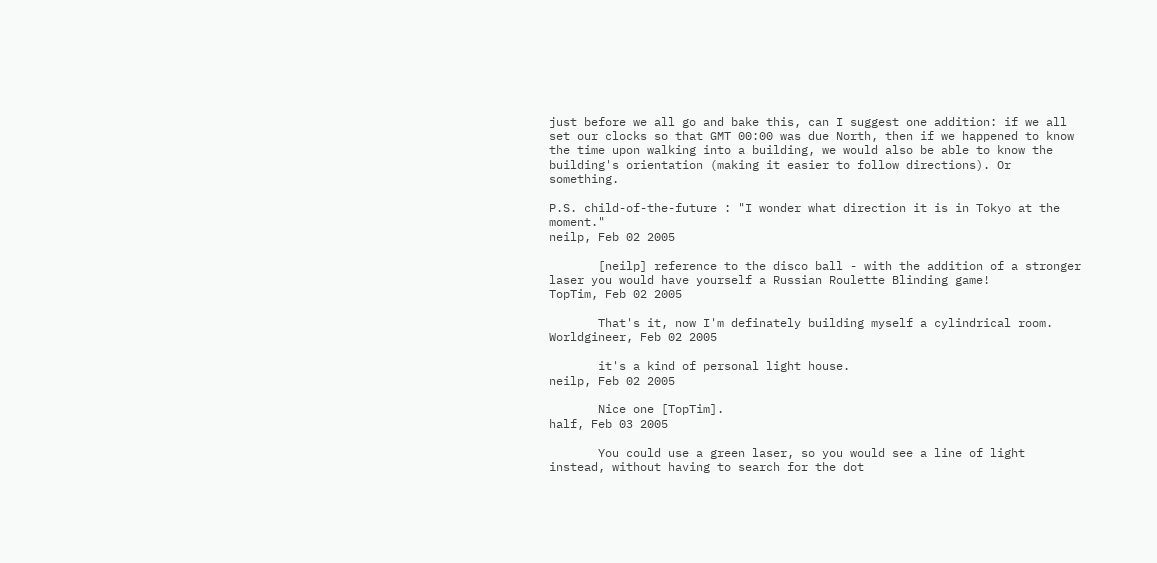just before we all go and bake this, can I suggest one addition: if we all set our clocks so that GMT 00:00 was due North, then if we happened to know the time upon walking into a building, we would also be able to know the building's orientation (making it easier to follow directions). Or something.

P.S. child-of-the-future : "I wonder what direction it is in Tokyo at the moment."
neilp, Feb 02 2005

       [neilp] reference to the disco ball - with the addition of a stronger laser you would have yourself a Russian Roulette Blinding game!
TopTim, Feb 02 2005

       That's it, now I'm definately building myself a cylindrical room.
Worldgineer, Feb 02 2005

       it's a kind of personal light house.
neilp, Feb 02 2005

       Nice one [TopTim].
half, Feb 03 2005

       You could use a green laser, so you would see a line of light instead, without having to search for the dot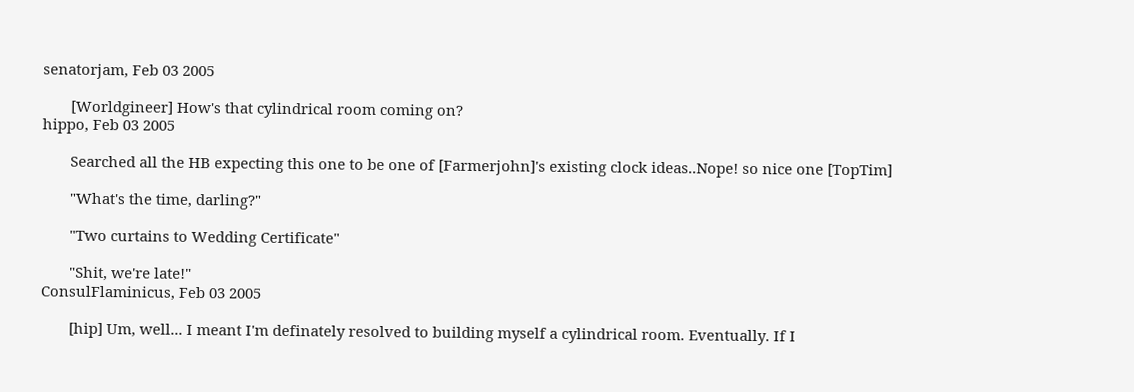senatorjam, Feb 03 2005

       [Worldgineer] How's that cylindrical room coming on?
hippo, Feb 03 2005

       Searched all the HB expecting this one to be one of [Farmerjohn]'s existing clock ideas..Nope! so nice one [TopTim]

       "What's the time, darling?"

       "Two curtains to Wedding Certificate"

       "Shit, we're late!"
ConsulFlaminicus, Feb 03 2005

       [hip] Um, well... I meant I'm definately resolved to building myself a cylindrical room. Eventually. If I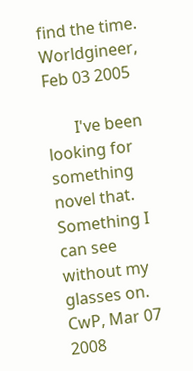find the time.
Worldgineer, Feb 03 2005

       I've been looking for something novel that. Something I can see without my glasses on.
CwP, Mar 07 2008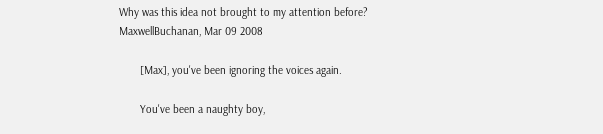Why was this idea not brought to my attention before?
MaxwellBuchanan, Mar 09 2008

       [Max], you've been ignoring the voices again.

       You've been a naughty boy,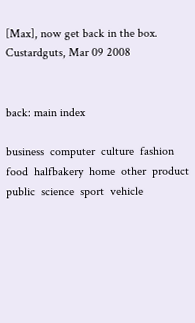[Max], now get back in the box.
Custardguts, Mar 09 2008


back: main index

business  computer  culture  fashion  food  halfbakery  home  other  product  public  science  sport  vehicle